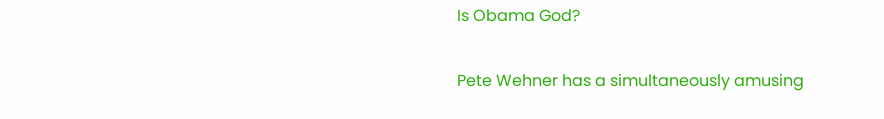Is Obama God?

Pete Wehner has a simultaneously amusing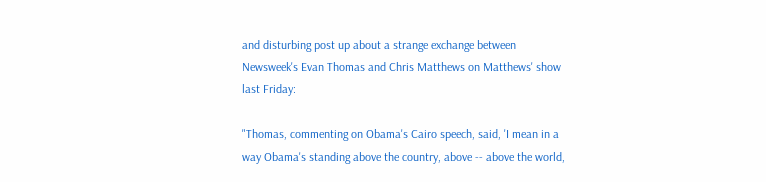and disturbing post up about a strange exchange between Newsweek's Evan Thomas and Chris Matthews on Matthews' show last Friday:

"Thomas, commenting on Obama's Cairo speech, said, 'I mean in a way Obama's standing above the country, above -- above the world,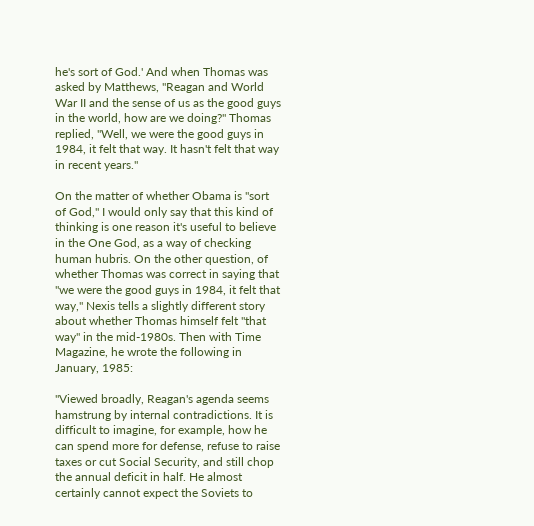he's sort of God.' And when Thomas was asked by Matthews, "Reagan and World War II and the sense of us as the good guys in the world, how are we doing?" Thomas replied, "Well, we were the good guys in 1984, it felt that way. It hasn't felt that way in recent years."

On the matter of whether Obama is "sort of God," I would only say that this kind of thinking is one reason it's useful to believe in the One God, as a way of checking human hubris. On the other question, of whether Thomas was correct in saying that "we were the good guys in 1984, it felt that way," Nexis tells a slightly different story about whether Thomas himself felt "that way" in the mid-1980s. Then with Time Magazine, he wrote the following in January, 1985:

"Viewed broadly, Reagan's agenda seems hamstrung by internal contradictions. It is difficult to imagine, for example, how he can spend more for defense, refuse to raise taxes or cut Social Security, and still chop the annual deficit in half. He almost certainly cannot expect the Soviets to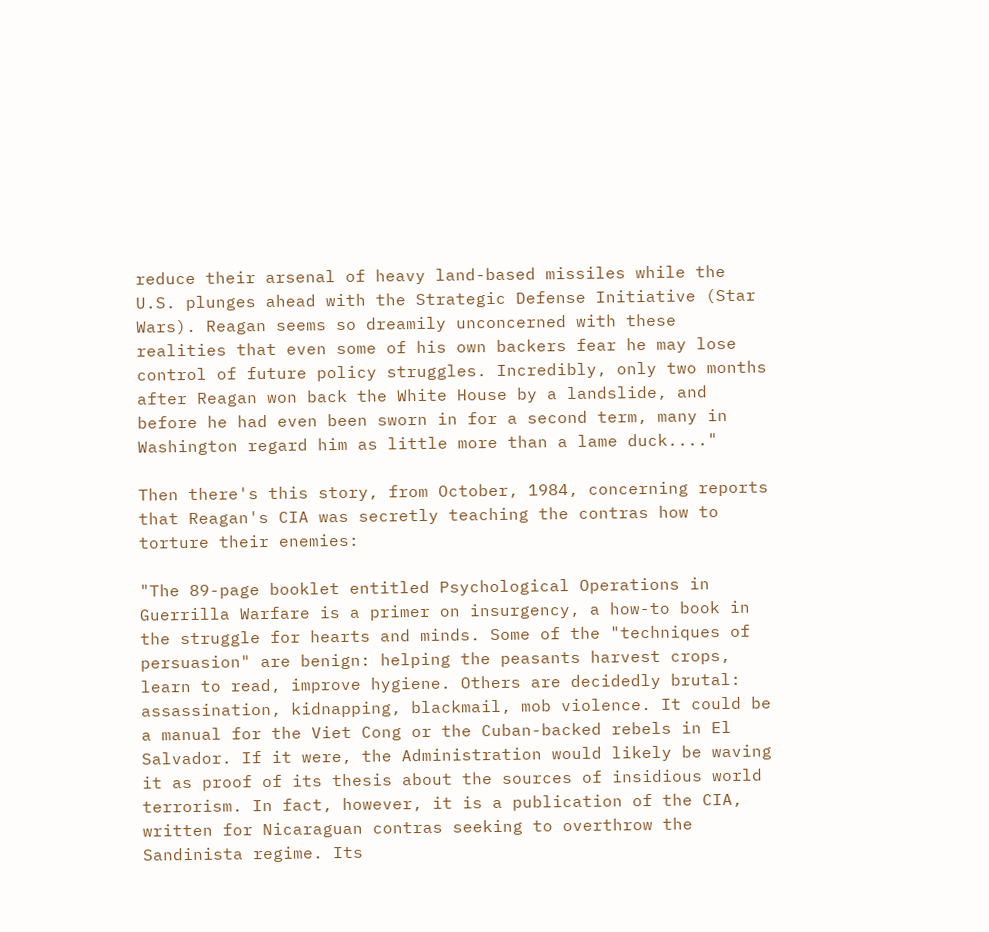reduce their arsenal of heavy land-based missiles while the U.S. plunges ahead with the Strategic Defense Initiative (Star Wars). Reagan seems so dreamily unconcerned with these realities that even some of his own backers fear he may lose control of future policy struggles. Incredibly, only two months after Reagan won back the White House by a landslide, and before he had even been sworn in for a second term, many in Washington regard him as little more than a lame duck...."

Then there's this story, from October, 1984, concerning reports that Reagan's CIA was secretly teaching the contras how to torture their enemies:

"The 89-page booklet entitled Psychological Operations in Guerrilla Warfare is a primer on insurgency, a how-to book in the struggle for hearts and minds. Some of the "techniques of persuasion" are benign: helping the peasants harvest crops, learn to read, improve hygiene. Others are decidedly brutal: assassination, kidnapping, blackmail, mob violence. It could be a manual for the Viet Cong or the Cuban-backed rebels in El Salvador. If it were, the Administration would likely be waving it as proof of its thesis about the sources of insidious world terrorism. In fact, however, it is a publication of the CIA, written for Nicaraguan contras seeking to overthrow the Sandinista regime. Its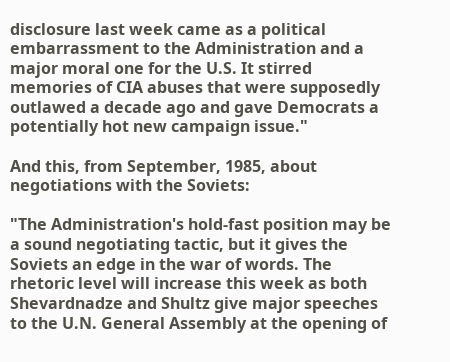disclosure last week came as a political embarrassment to the Administration and a major moral one for the U.S. It stirred memories of CIA abuses that were supposedly outlawed a decade ago and gave Democrats a potentially hot new campaign issue."

And this, from September, 1985, about negotiations with the Soviets:

"The Administration's hold-fast position may be a sound negotiating tactic, but it gives the Soviets an edge in the war of words. The rhetoric level will increase this week as both Shevardnadze and Shultz give major speeches to the U.N. General Assembly at the opening of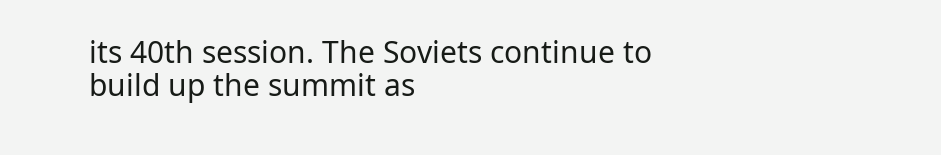its 40th session. The Soviets continue to build up the summit as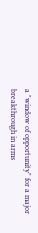a "window of opportunity" for a major breakthrough in arms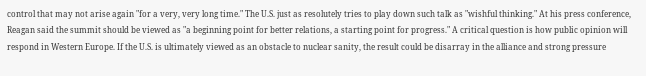control that may not arise again "for a very, very long time." The U.S. just as resolutely tries to play down such talk as "wishful thinking." At his press conference, Reagan said the summit should be viewed as "a beginning point for better relations, a starting point for progress." A critical question is how public opinion will respond in Western Europe. If the U.S. is ultimately viewed as an obstacle to nuclear sanity, the result could be disarray in the alliance and strong pressure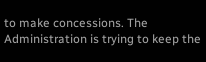to make concessions. The Administration is trying to keep the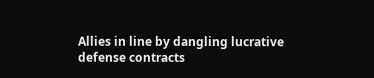Allies in line by dangling lucrative defense contracts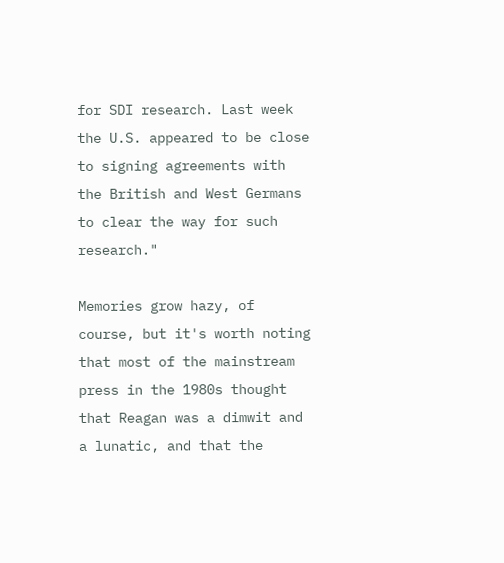for SDI research. Last week the U.S. appeared to be close to signing agreements with the British and West Germans to clear the way for such research."

Memories grow hazy, of course, but it's worth noting that most of the mainstream press in the 1980s thought that Reagan was a dimwit and a lunatic, and that the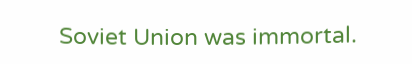Soviet Union was immortal.